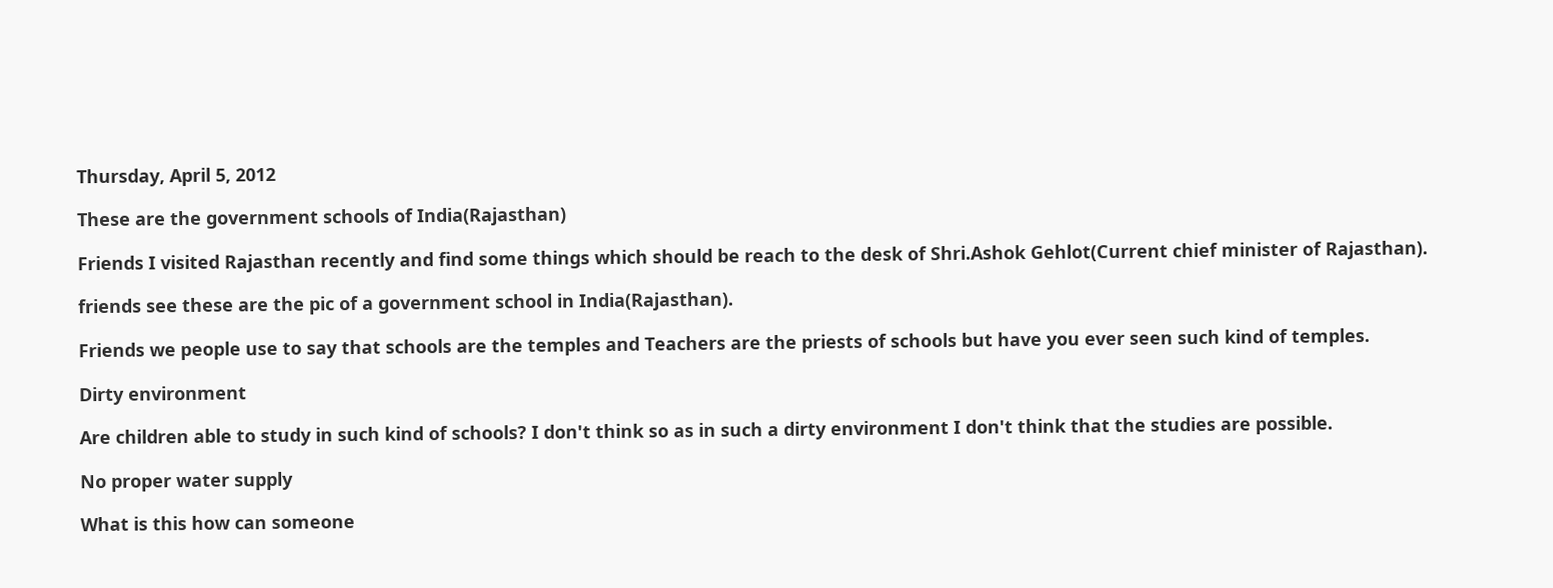Thursday, April 5, 2012

These are the government schools of India(Rajasthan)

Friends I visited Rajasthan recently and find some things which should be reach to the desk of Shri.Ashok Gehlot(Current chief minister of Rajasthan).

friends see these are the pic of a government school in India(Rajasthan).

Friends we people use to say that schools are the temples and Teachers are the priests of schools but have you ever seen such kind of temples.

Dirty environment

Are children able to study in such kind of schools? I don't think so as in such a dirty environment I don't think that the studies are possible.

No proper water supply

What is this how can someone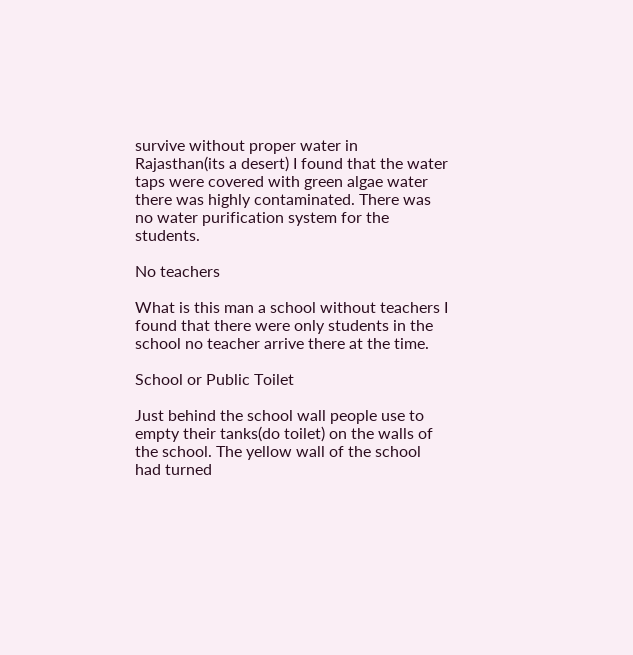survive without proper water in Rajasthan(its a desert) I found that the water taps were covered with green algae water there was highly contaminated. There was no water purification system for the students.

No teachers

What is this man a school without teachers I found that there were only students in the school no teacher arrive there at the time.

School or Public Toilet

Just behind the school wall people use to empty their tanks(do toilet) on the walls of the school. The yellow wall of the school had turned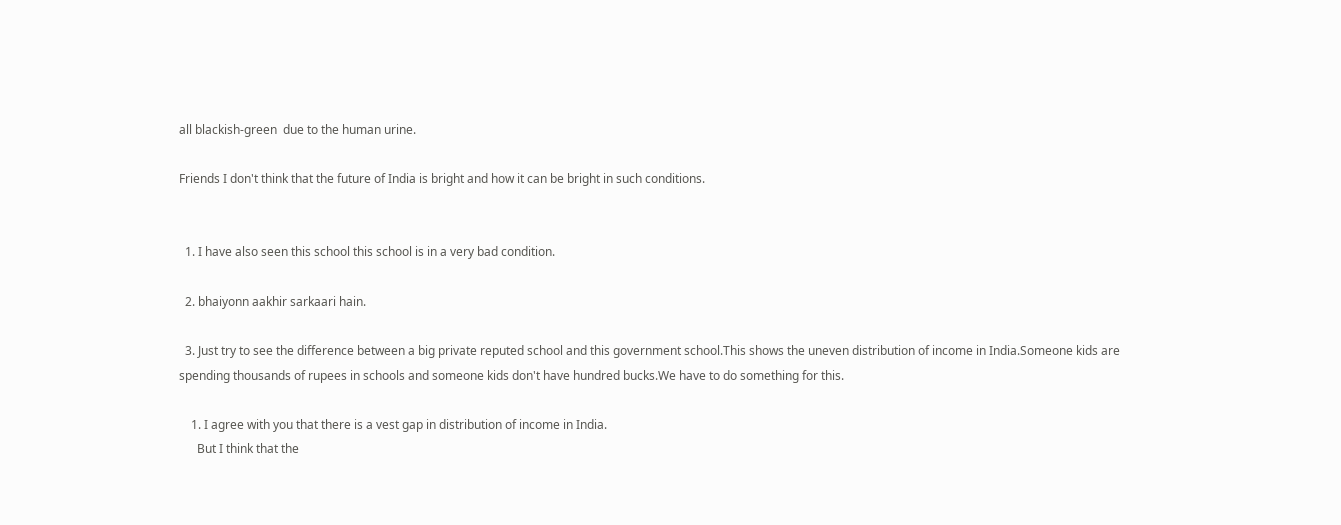all blackish-green  due to the human urine.

Friends I don't think that the future of India is bright and how it can be bright in such conditions.


  1. I have also seen this school this school is in a very bad condition.

  2. bhaiyonn aakhir sarkaari hain.

  3. Just try to see the difference between a big private reputed school and this government school.This shows the uneven distribution of income in India.Someone kids are spending thousands of rupees in schools and someone kids don't have hundred bucks.We have to do something for this.

    1. I agree with you that there is a vest gap in distribution of income in India.
      But I think that the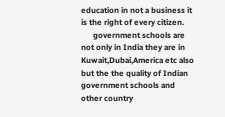education in not a business it is the right of every citizen.
      government schools are not only in India they are in Kuwait,Dubai,America etc also but the the quality of Indian government schools and other country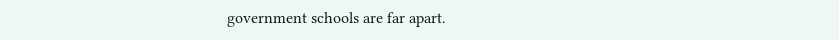government schools are far apart.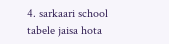4. sarkaari school tabele jaisa hota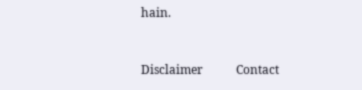hain.



Disclaimer           Contact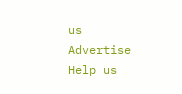us           Advertise           Help us